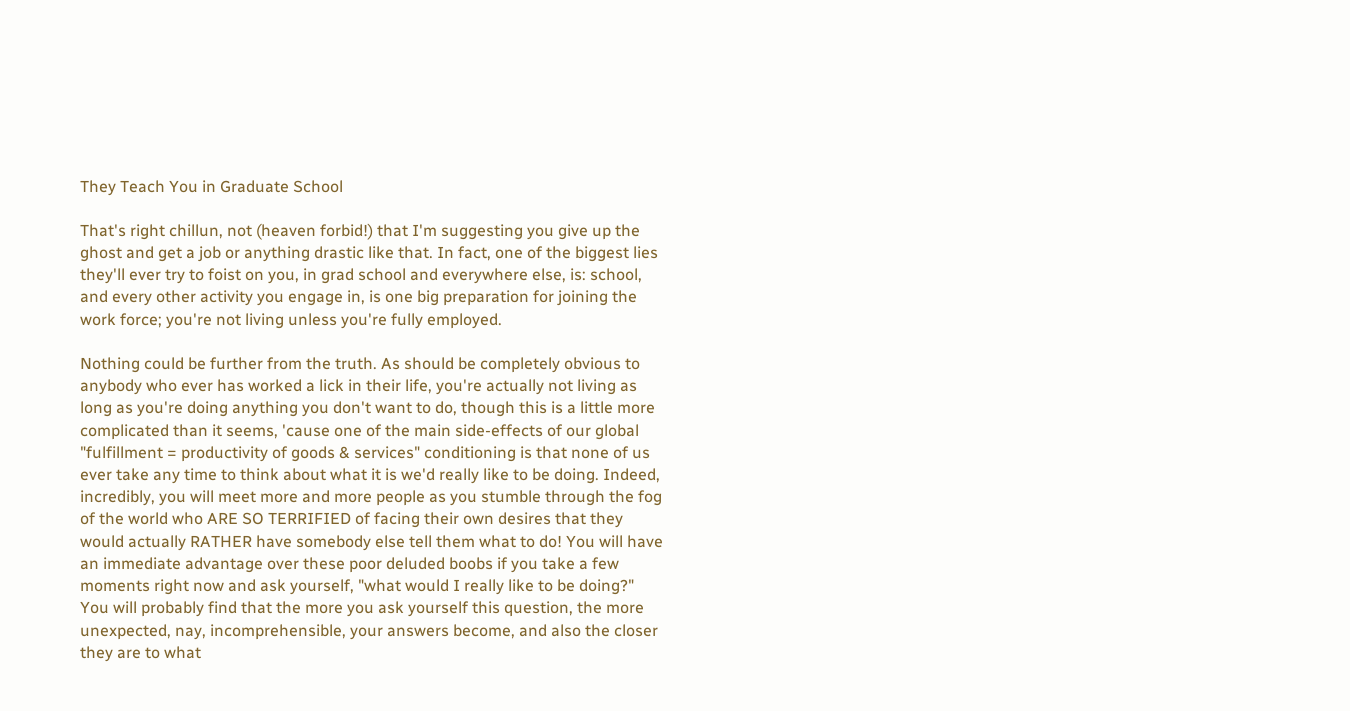They Teach You in Graduate School

That's right chillun, not (heaven forbid!) that I'm suggesting you give up the ghost and get a job or anything drastic like that. In fact, one of the biggest lies they'll ever try to foist on you, in grad school and everywhere else, is: school, and every other activity you engage in, is one big preparation for joining the work force; you're not living unless you're fully employed.

Nothing could be further from the truth. As should be completely obvious to anybody who ever has worked a lick in their life, you're actually not living as long as you're doing anything you don't want to do, though this is a little more complicated than it seems, 'cause one of the main side-effects of our global "fulfillment = productivity of goods & services" conditioning is that none of us ever take any time to think about what it is we'd really like to be doing. Indeed, incredibly, you will meet more and more people as you stumble through the fog of the world who ARE SO TERRIFIED of facing their own desires that they would actually RATHER have somebody else tell them what to do! You will have an immediate advantage over these poor deluded boobs if you take a few moments right now and ask yourself, "what would I really like to be doing?" You will probably find that the more you ask yourself this question, the more unexpected, nay, incomprehensible, your answers become, and also the closer they are to what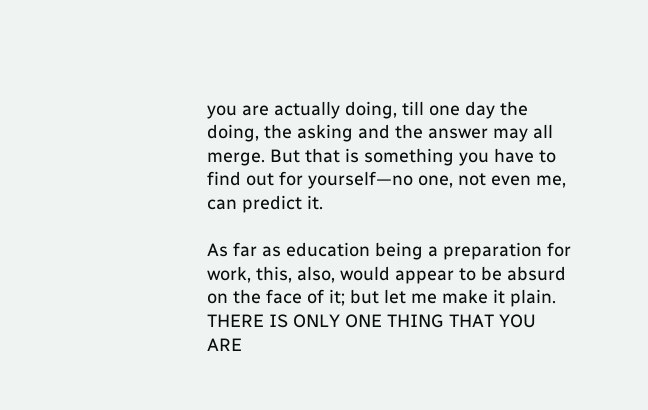you are actually doing, till one day the doing, the asking and the answer may all merge. But that is something you have to find out for yourself—no one, not even me, can predict it.

As far as education being a preparation for work, this, also, would appear to be absurd on the face of it; but let me make it plain. THERE IS ONLY ONE THING THAT YOU ARE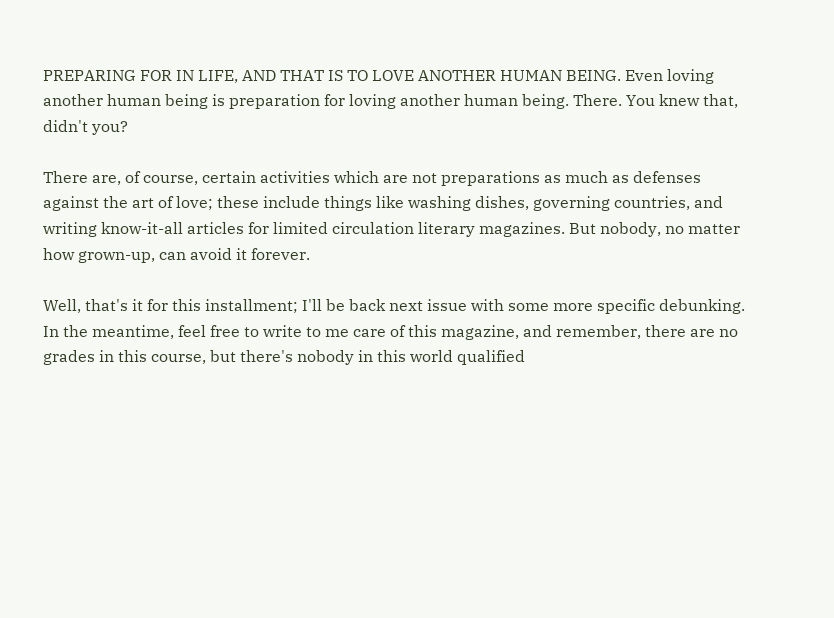PREPARING FOR IN LIFE, AND THAT IS TO LOVE ANOTHER HUMAN BEING. Even loving another human being is preparation for loving another human being. There. You knew that, didn't you?

There are, of course, certain activities which are not preparations as much as defenses against the art of love; these include things like washing dishes, governing countries, and writing know-it-all articles for limited circulation literary magazines. But nobody, no matter how grown-up, can avoid it forever.

Well, that's it for this installment; I'll be back next issue with some more specific debunking. In the meantime, feel free to write to me care of this magazine, and remember, there are no grades in this course, but there's nobody in this world qualified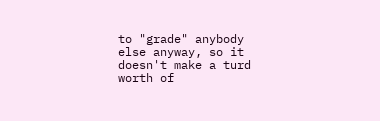to "grade" anybody else anyway, so it doesn't make a turd worth of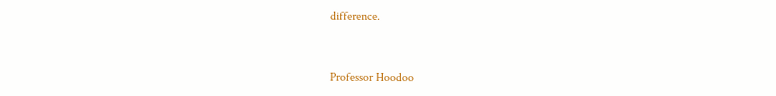difference.


Professor Hoodoo